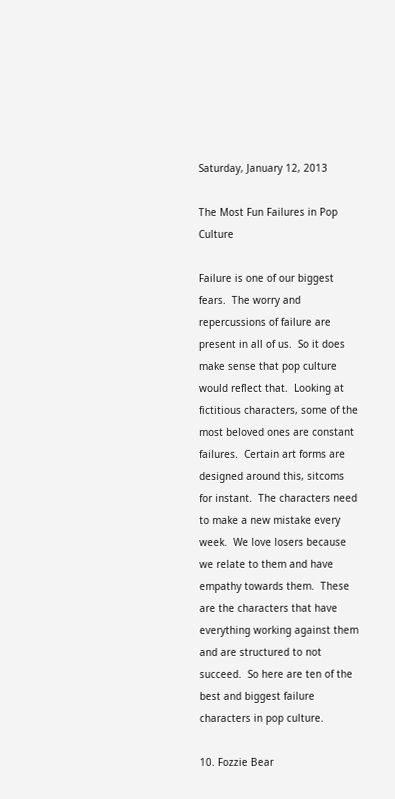Saturday, January 12, 2013

The Most Fun Failures in Pop Culture

Failure is one of our biggest fears.  The worry and repercussions of failure are present in all of us.  So it does make sense that pop culture would reflect that.  Looking at fictitious characters, some of the most beloved ones are constant failures.  Certain art forms are designed around this, sitcoms for instant.  The characters need to make a new mistake every week.  We love losers because we relate to them and have empathy towards them.  These are the characters that have everything working against them and are structured to not succeed.  So here are ten of the best and biggest failure characters in pop culture.

10. Fozzie Bear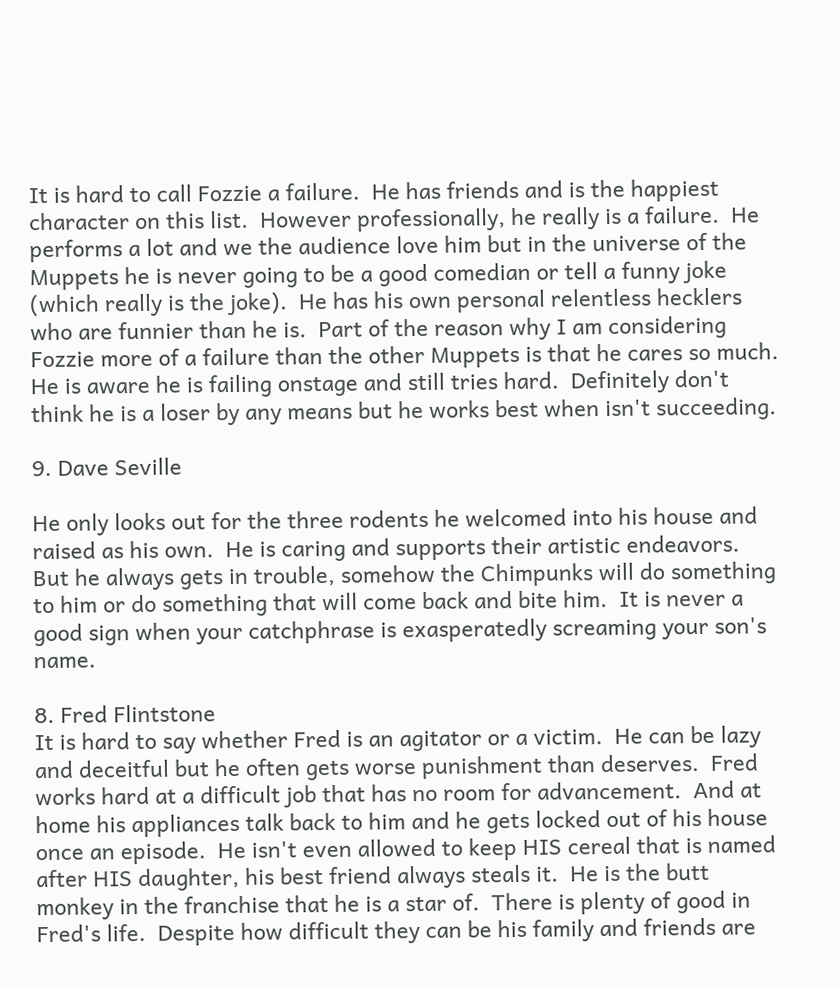It is hard to call Fozzie a failure.  He has friends and is the happiest character on this list.  However professionally, he really is a failure.  He performs a lot and we the audience love him but in the universe of the Muppets he is never going to be a good comedian or tell a funny joke (which really is the joke).  He has his own personal relentless hecklers who are funnier than he is.  Part of the reason why I am considering Fozzie more of a failure than the other Muppets is that he cares so much.  He is aware he is failing onstage and still tries hard.  Definitely don't think he is a loser by any means but he works best when isn't succeeding.

9. Dave Seville

He only looks out for the three rodents he welcomed into his house and raised as his own.  He is caring and supports their artistic endeavors.  But he always gets in trouble, somehow the Chimpunks will do something to him or do something that will come back and bite him.  It is never a good sign when your catchphrase is exasperatedly screaming your son's name.

8. Fred Flintstone
It is hard to say whether Fred is an agitator or a victim.  He can be lazy and deceitful but he often gets worse punishment than deserves.  Fred works hard at a difficult job that has no room for advancement.  And at home his appliances talk back to him and he gets locked out of his house once an episode.  He isn't even allowed to keep HIS cereal that is named after HIS daughter, his best friend always steals it.  He is the butt monkey in the franchise that he is a star of.  There is plenty of good in Fred's life.  Despite how difficult they can be his family and friends are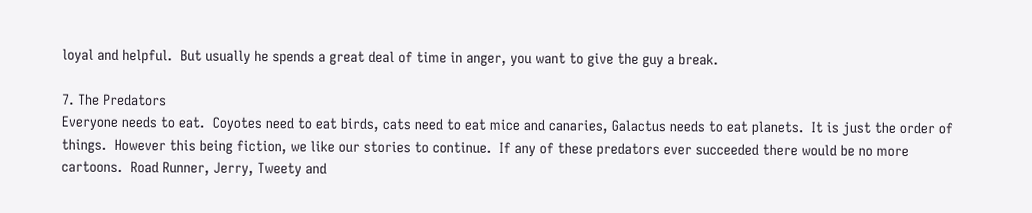loyal and helpful.  But usually he spends a great deal of time in anger, you want to give the guy a break.

7. The Predators
Everyone needs to eat.  Coyotes need to eat birds, cats need to eat mice and canaries, Galactus needs to eat planets.  It is just the order of things.  However this being fiction, we like our stories to continue.  If any of these predators ever succeeded there would be no more cartoons.  Road Runner, Jerry, Tweety and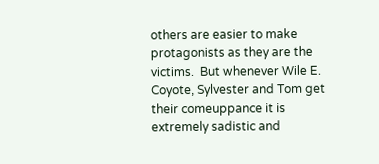others are easier to make protagonists as they are the victims.  But whenever Wile E. Coyote, Sylvester and Tom get their comeuppance it is extremely sadistic and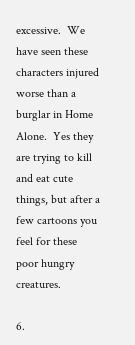excessive.  We have seen these characters injured worse than a burglar in Home Alone.  Yes they are trying to kill and eat cute things, but after a few cartoons you feel for these poor hungry creatures.

6.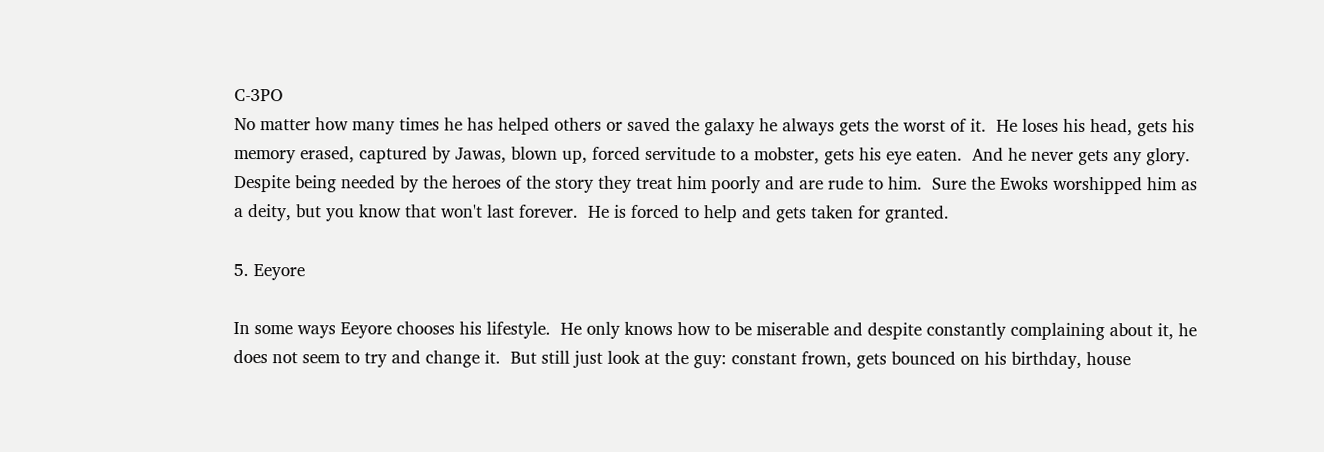C-3PO
No matter how many times he has helped others or saved the galaxy he always gets the worst of it.  He loses his head, gets his memory erased, captured by Jawas, blown up, forced servitude to a mobster, gets his eye eaten.  And he never gets any glory.  Despite being needed by the heroes of the story they treat him poorly and are rude to him.  Sure the Ewoks worshipped him as a deity, but you know that won't last forever.  He is forced to help and gets taken for granted.

5. Eeyore

In some ways Eeyore chooses his lifestyle.  He only knows how to be miserable and despite constantly complaining about it, he does not seem to try and change it.  But still just look at the guy: constant frown, gets bounced on his birthday, house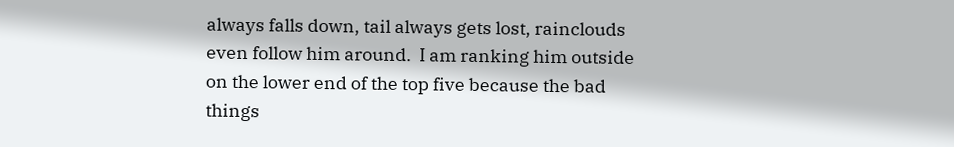always falls down, tail always gets lost, rainclouds even follow him around.  I am ranking him outside on the lower end of the top five because the bad things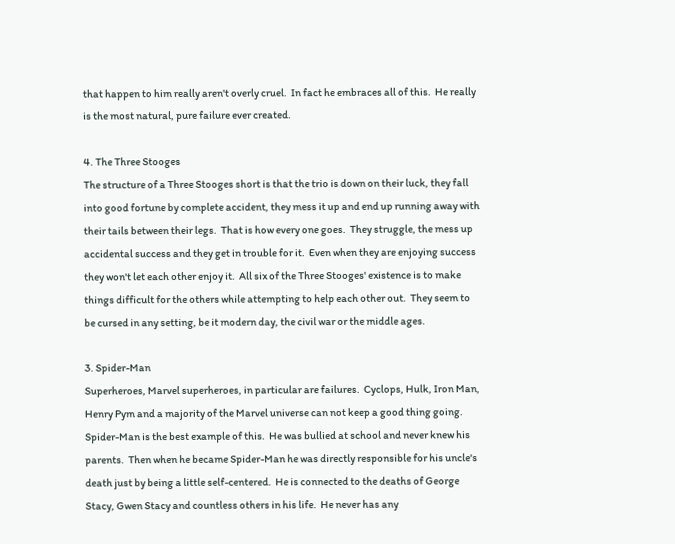that happen to him really aren't overly cruel.  In fact he embraces all of this.  He really is the most natural, pure failure ever created.

4. The Three Stooges
The structure of a Three Stooges short is that the trio is down on their luck, they fall into good fortune by complete accident, they mess it up and end up running away with their tails between their legs.  That is how every one goes.  They struggle, the mess up accidental success and they get in trouble for it.  Even when they are enjoying success they won't let each other enjoy it.  All six of the Three Stooges' existence is to make things difficult for the others while attempting to help each other out.  They seem to be cursed in any setting, be it modern day, the civil war or the middle ages.

3. Spider-Man
Superheroes, Marvel superheroes, in particular are failures.  Cyclops, Hulk, Iron Man, Henry Pym and a majority of the Marvel universe can not keep a good thing going.  Spider-Man is the best example of this.  He was bullied at school and never knew his parents.  Then when he became Spider-Man he was directly responsible for his uncle's death just by being a little self-centered.  He is connected to the deaths of George Stacy, Gwen Stacy and countless others in his life.  He never has any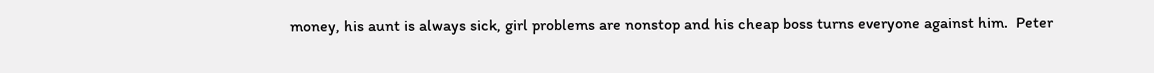money, his aunt is always sick, girl problems are nonstop and his cheap boss turns everyone against him.  Peter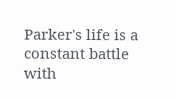Parker's life is a constant battle with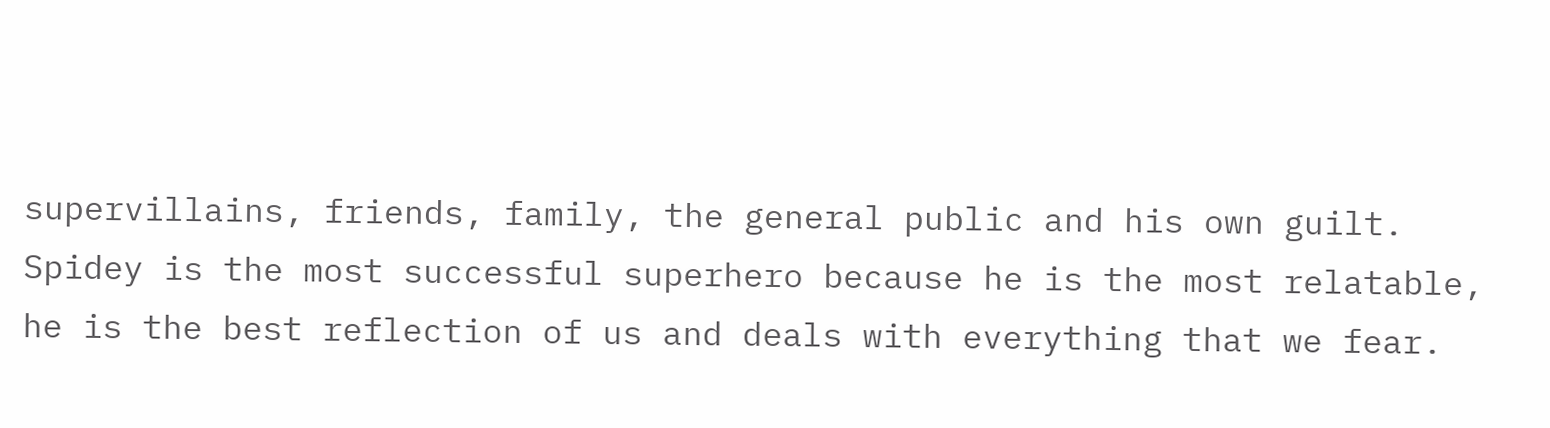supervillains, friends, family, the general public and his own guilt.  Spidey is the most successful superhero because he is the most relatable, he is the best reflection of us and deals with everything that we fear.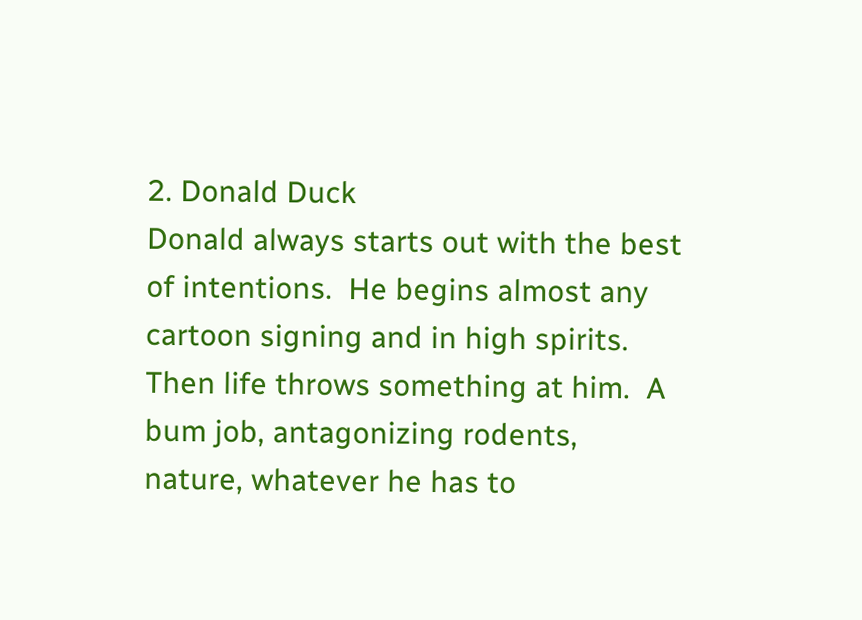2. Donald Duck
Donald always starts out with the best of intentions.  He begins almost any cartoon signing and in high spirits.  Then life throws something at him.  A bum job, antagonizing rodents, nature, whatever he has to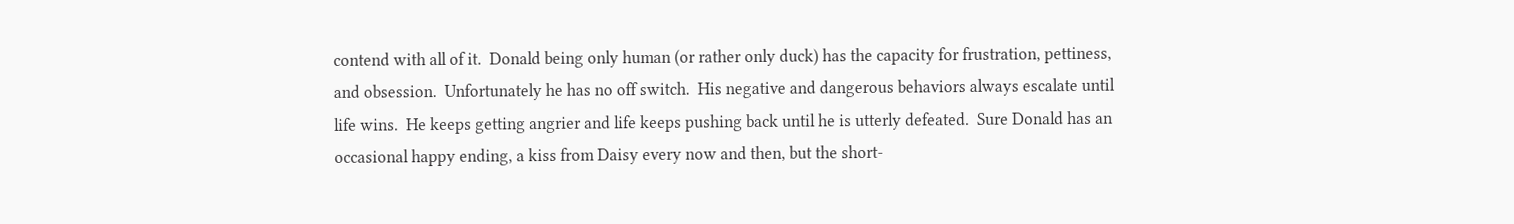contend with all of it.  Donald being only human (or rather only duck) has the capacity for frustration, pettiness, and obsession.  Unfortunately he has no off switch.  His negative and dangerous behaviors always escalate until life wins.  He keeps getting angrier and life keeps pushing back until he is utterly defeated.  Sure Donald has an occasional happy ending, a kiss from Daisy every now and then, but the short-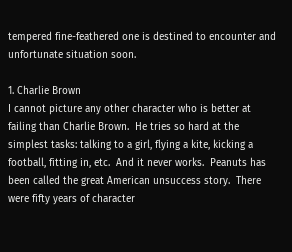tempered fine-feathered one is destined to encounter and unfortunate situation soon.

1. Charlie Brown
I cannot picture any other character who is better at failing than Charlie Brown.  He tries so hard at the simplest tasks: talking to a girl, flying a kite, kicking a football, fitting in, etc.  And it never works.  Peanuts has been called the great American unsuccess story.  There were fifty years of character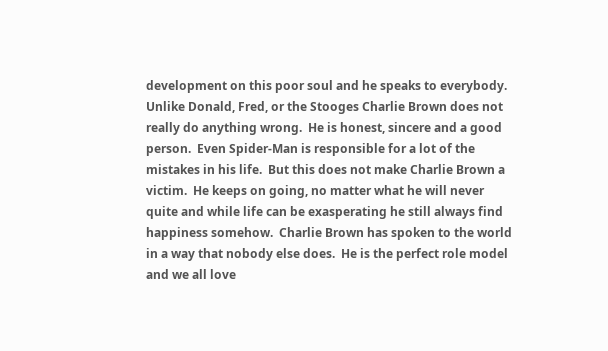development on this poor soul and he speaks to everybody.  Unlike Donald, Fred, or the Stooges Charlie Brown does not really do anything wrong.  He is honest, sincere and a good person.  Even Spider-Man is responsible for a lot of the mistakes in his life.  But this does not make Charlie Brown a victim.  He keeps on going, no matter what he will never quite and while life can be exasperating he still always find happiness somehow.  Charlie Brown has spoken to the world in a way that nobody else does.  He is the perfect role model and we all love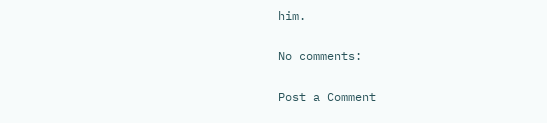him.

No comments:

Post a Comment